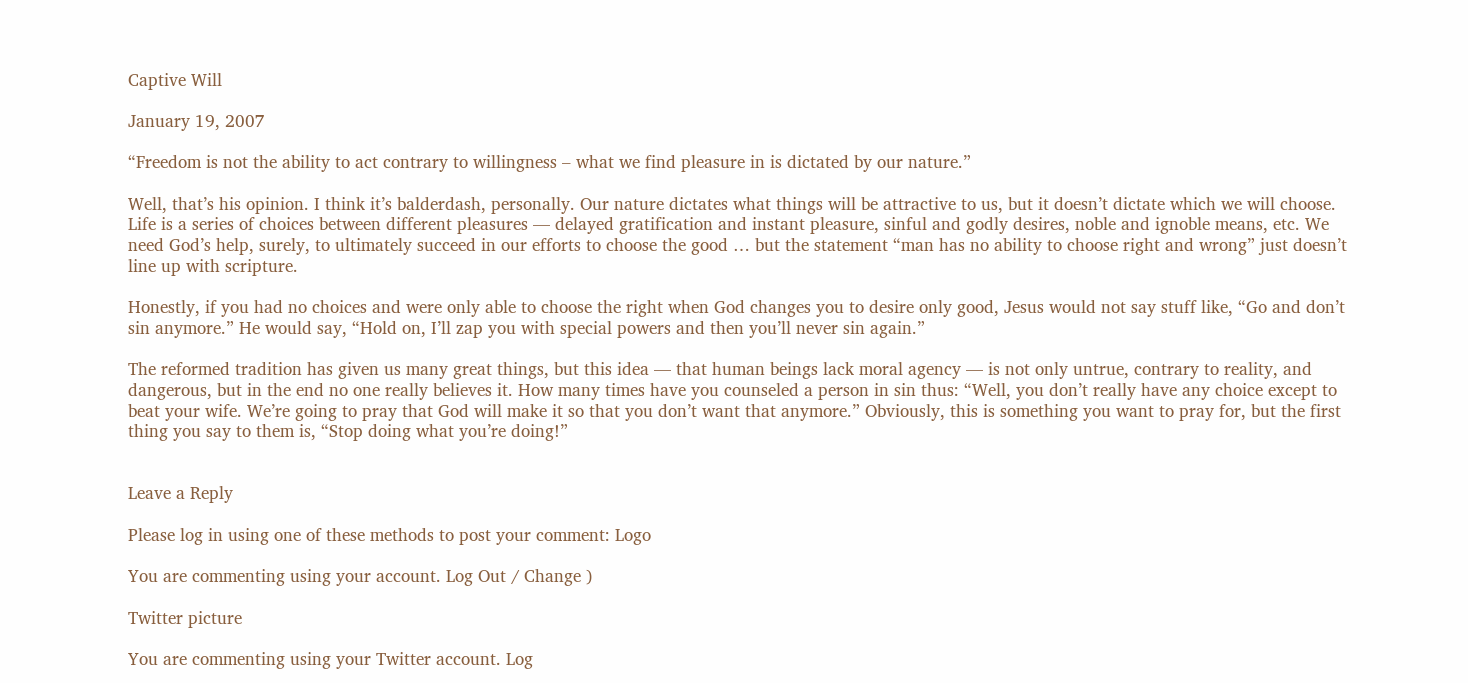Captive Will

January 19, 2007

“Freedom is not the ability to act contrary to willingness – what we find pleasure in is dictated by our nature.”

Well, that’s his opinion. I think it’s balderdash, personally. Our nature dictates what things will be attractive to us, but it doesn’t dictate which we will choose. Life is a series of choices between different pleasures — delayed gratification and instant pleasure, sinful and godly desires, noble and ignoble means, etc. We need God’s help, surely, to ultimately succeed in our efforts to choose the good … but the statement “man has no ability to choose right and wrong” just doesn’t line up with scripture.

Honestly, if you had no choices and were only able to choose the right when God changes you to desire only good, Jesus would not say stuff like, “Go and don’t sin anymore.” He would say, “Hold on, I’ll zap you with special powers and then you’ll never sin again.”

The reformed tradition has given us many great things, but this idea — that human beings lack moral agency — is not only untrue, contrary to reality, and dangerous, but in the end no one really believes it. How many times have you counseled a person in sin thus: “Well, you don’t really have any choice except to beat your wife. We’re going to pray that God will make it so that you don’t want that anymore.” Obviously, this is something you want to pray for, but the first thing you say to them is, “Stop doing what you’re doing!”


Leave a Reply

Please log in using one of these methods to post your comment: Logo

You are commenting using your account. Log Out / Change )

Twitter picture

You are commenting using your Twitter account. Log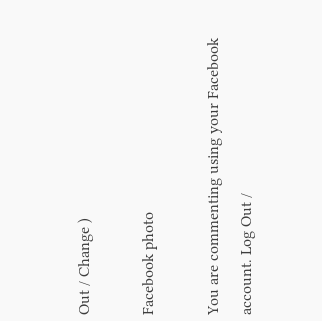Out / Change )

Facebook photo

You are commenting using your Facebook account. Log Out /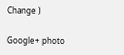Change )

Google+ photo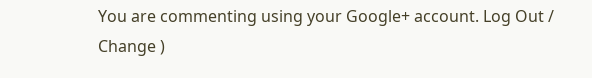You are commenting using your Google+ account. Log Out / Change )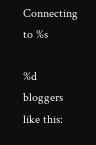Connecting to %s

%d bloggers like this: